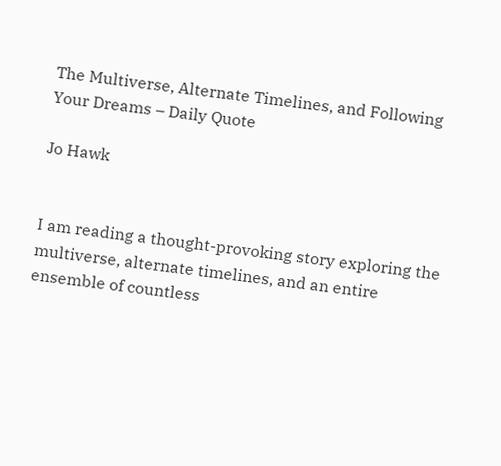The Multiverse, Alternate Timelines, and Following Your Dreams – Daily Quote

Jo Hawk


I am reading a thought-provoking story exploring the multiverse, alternate timelines, and an entire ensemble of countless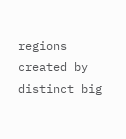regions created by distinct big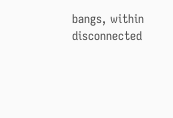bangs, within disconnected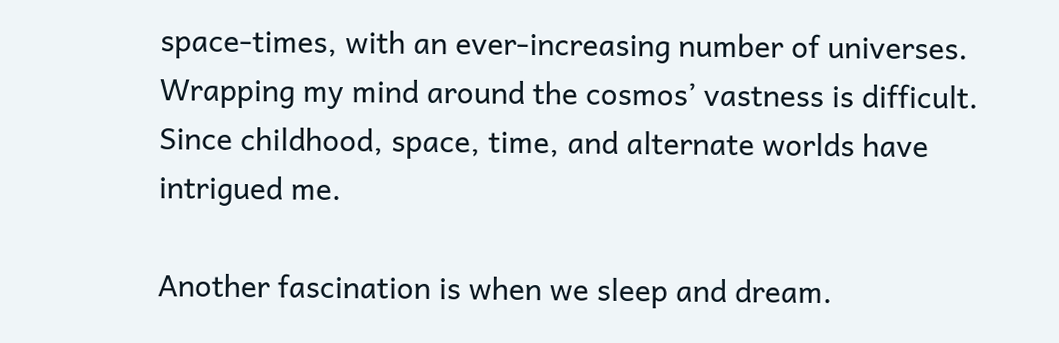space-times, with an ever-increasing number of universes. Wrapping my mind around the cosmos’ vastness is difficult. Since childhood, space, time, and alternate worlds have intrigued me.

Another fascination is when we sleep and dream.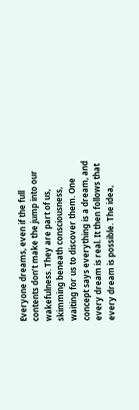Everyone dreams, even if the full contents don’t make the jump into our wakefulness. They are part of us, skimming beneath consciousness, waiting for us to discover them. One concept says everything is a dream, and every dream is real. It then follows that every dream is possible. The idea,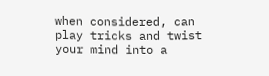when considered, can play tricks and twist your mind into a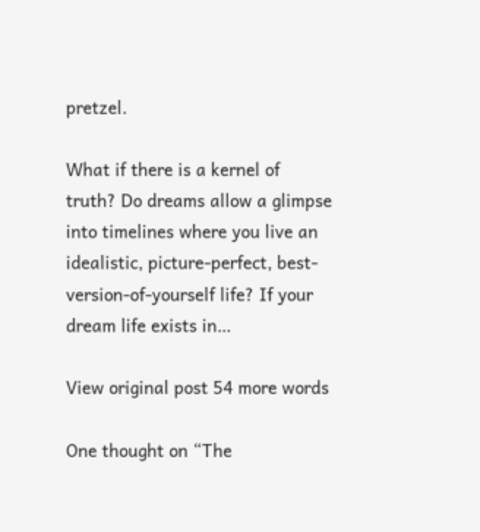pretzel.

What if there is a kernel of truth? Do dreams allow a glimpse into timelines where you live an idealistic, picture-perfect, best-version-of-yourself life? If your dream life exists in…

View original post 54 more words

One thought on “The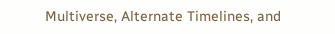Multiverse, Alternate Timelines, and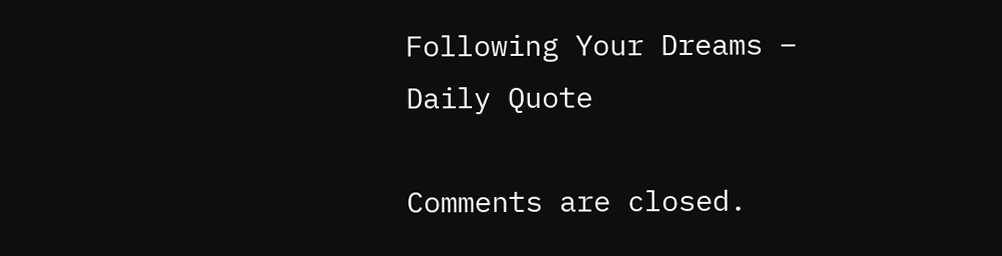Following Your Dreams – Daily Quote

Comments are closed.